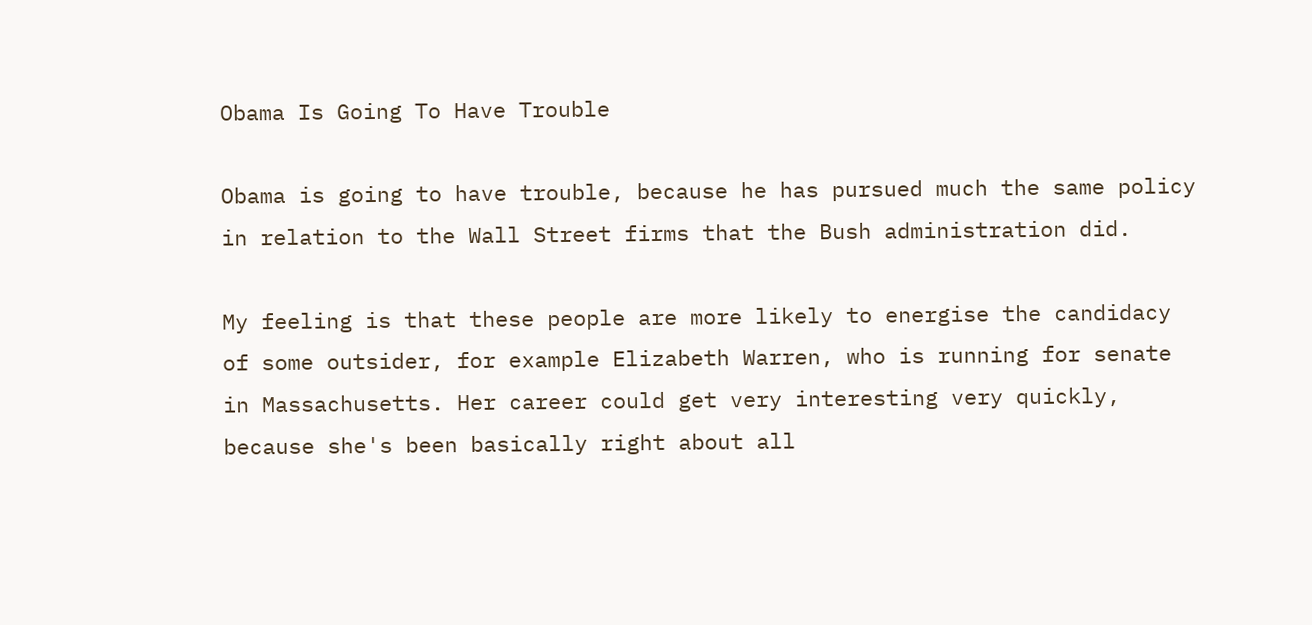Obama Is Going To Have Trouble

Obama is going to have trouble, because he has pursued much the same policy in relation to the Wall Street firms that the Bush administration did.

My feeling is that these people are more likely to energise the candidacy of some outsider, for example Elizabeth Warren, who is running for senate in Massachusetts. Her career could get very interesting very quickly, because she's been basically right about all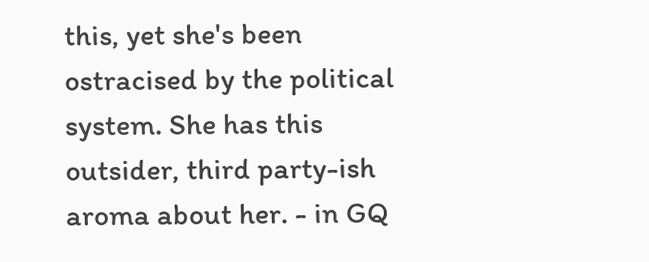this, yet she's been ostracised by the political system. She has this outsider, third party-ish aroma about her. - in GQ